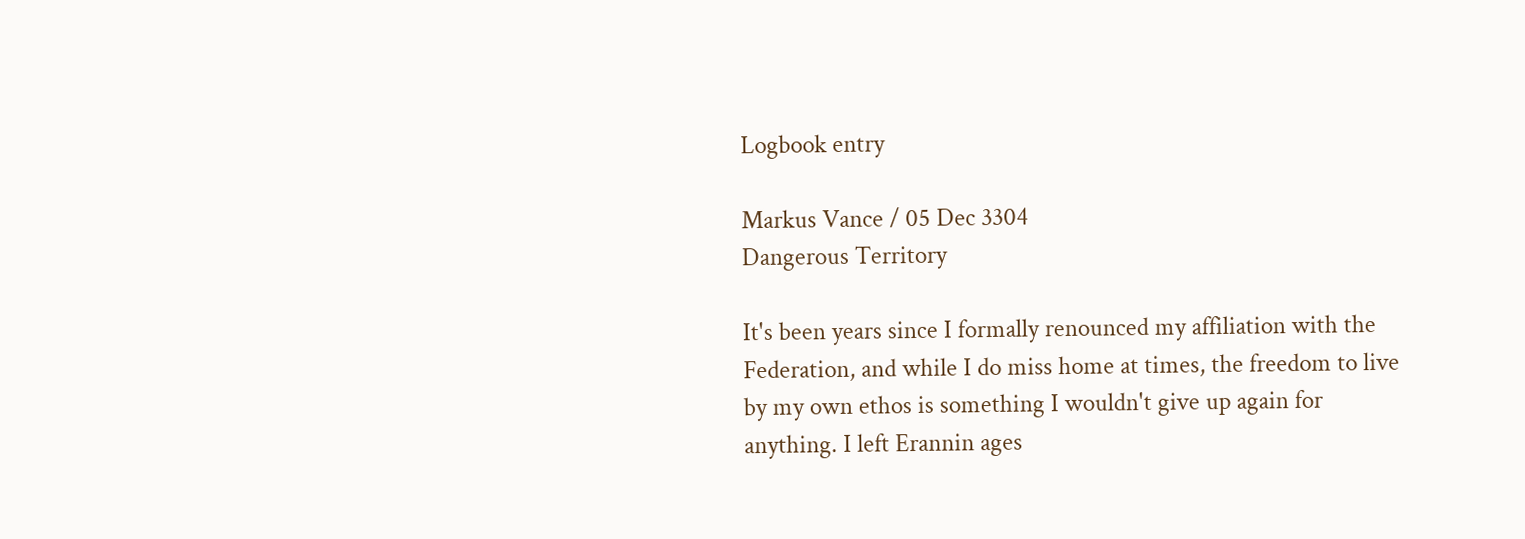Logbook entry

Markus Vance / 05 Dec 3304
Dangerous Territory

It's been years since I formally renounced my affiliation with the Federation, and while I do miss home at times, the freedom to live by my own ethos is something I wouldn't give up again for anything. I left Erannin ages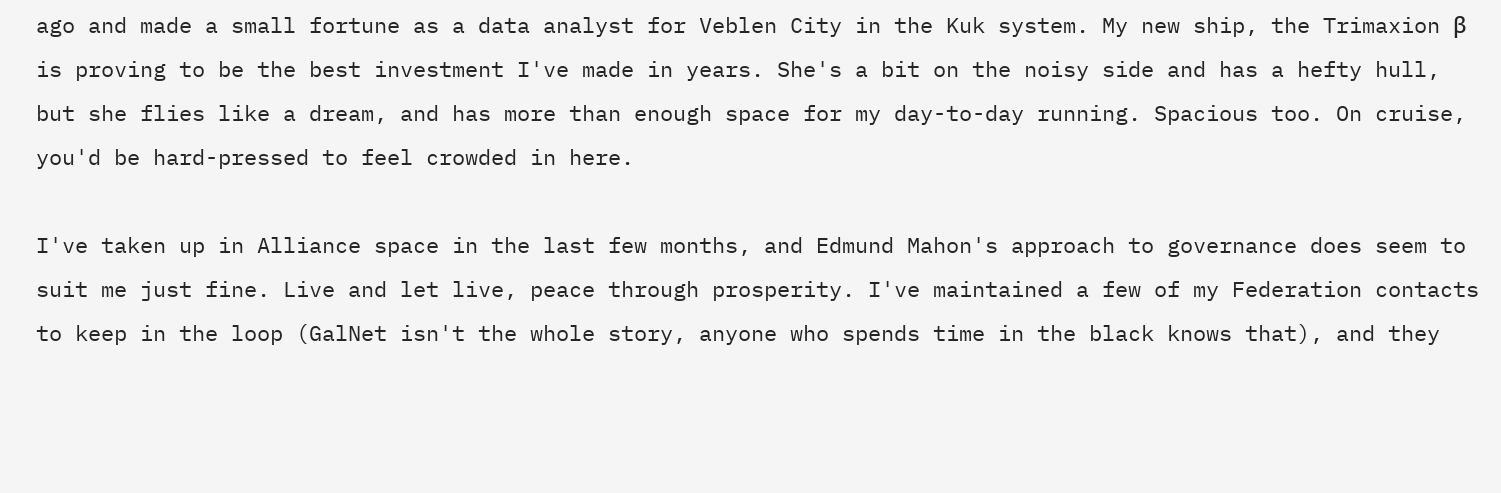ago and made a small fortune as a data analyst for Veblen City in the Kuk system. My new ship, the Trimaxion β is proving to be the best investment I've made in years. She's a bit on the noisy side and has a hefty hull, but she flies like a dream, and has more than enough space for my day-to-day running. Spacious too. On cruise, you'd be hard-pressed to feel crowded in here.

I've taken up in Alliance space in the last few months, and Edmund Mahon's approach to governance does seem to suit me just fine. Live and let live, peace through prosperity. I've maintained a few of my Federation contacts to keep in the loop (GalNet isn't the whole story, anyone who spends time in the black knows that), and they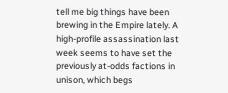tell me big things have been brewing in the Empire lately. A high-profile assassination last week seems to have set the previously at-odds factions in unison, which begs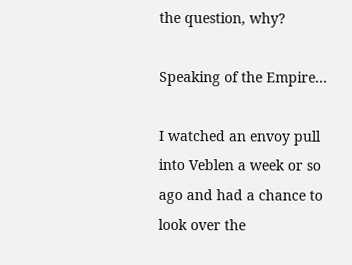the question, why?

Speaking of the Empire...

I watched an envoy pull into Veblen a week or so ago and had a chance to look over the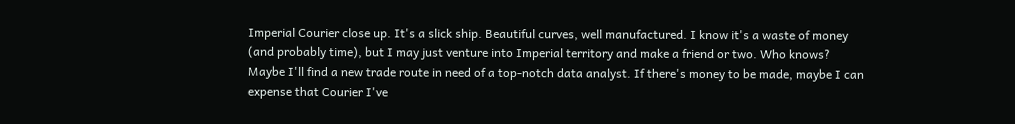Imperial Courier close up. It's a slick ship. Beautiful curves, well manufactured. I know it's a waste of money (and probably time), but I may just venture into Imperial territory and make a friend or two. Who knows? Maybe I'll find a new trade route in need of a top-notch data analyst. If there's money to be made, maybe I can expense that Courier I've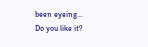been eyeing...
Do you like it?